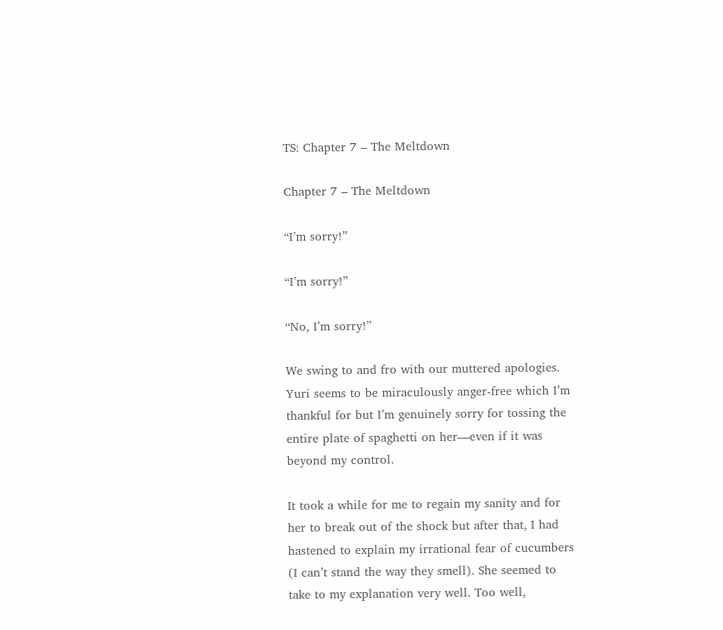TS: Chapter 7 – The Meltdown

Chapter 7 – The Meltdown

“I’m sorry!”

“I’m sorry!”

“No, I’m sorry!”

We swing to and fro with our muttered apologies. Yuri seems to be miraculously anger-free which I’m thankful for but I’m genuinely sorry for tossing the entire plate of spaghetti on her—even if it was beyond my control.

It took a while for me to regain my sanity and for her to break out of the shock but after that, I had hastened to explain my irrational fear of cucumbers (I can’t stand the way they smell). She seemed to take to my explanation very well. Too well,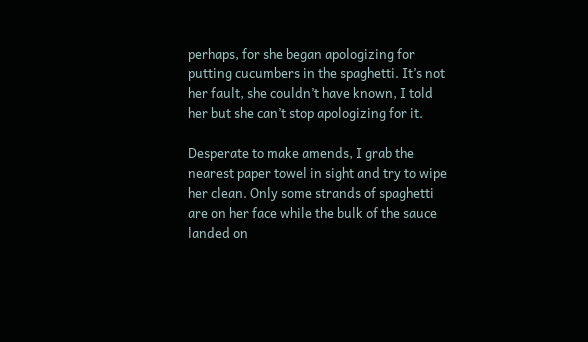perhaps, for she began apologizing for putting cucumbers in the spaghetti. It’s not her fault, she couldn’t have known, I told her but she can’t stop apologizing for it.

Desperate to make amends, I grab the nearest paper towel in sight and try to wipe her clean. Only some strands of spaghetti are on her face while the bulk of the sauce landed on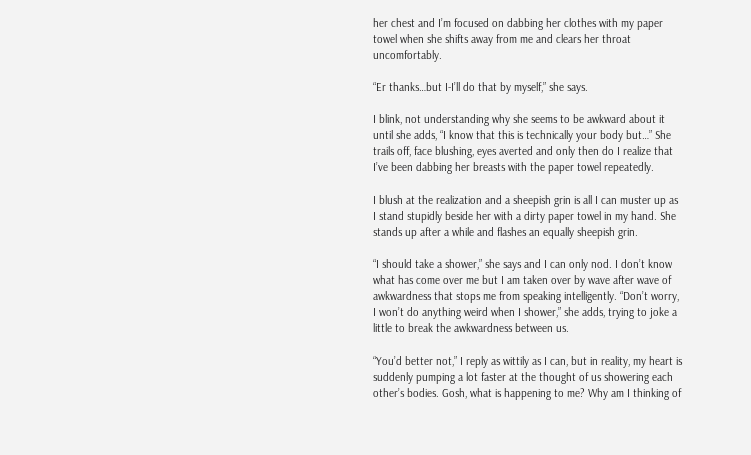her chest and I’m focused on dabbing her clothes with my paper towel when she shifts away from me and clears her throat uncomfortably.

“Er thanks…but I-I’ll do that by myself,” she says.

I blink, not understanding why she seems to be awkward about it until she adds, “I know that this is technically your body but…” She trails off, face blushing, eyes averted and only then do I realize that I’ve been dabbing her breasts with the paper towel repeatedly.

I blush at the realization and a sheepish grin is all I can muster up as I stand stupidly beside her with a dirty paper towel in my hand. She stands up after a while and flashes an equally sheepish grin.

“I should take a shower,” she says and I can only nod. I don’t know what has come over me but I am taken over by wave after wave of awkwardness that stops me from speaking intelligently. “Don’t worry, I won’t do anything weird when I shower,” she adds, trying to joke a little to break the awkwardness between us.

“You’d better not,” I reply as wittily as I can, but in reality, my heart is suddenly pumping a lot faster at the thought of us showering each other’s bodies. Gosh, what is happening to me? Why am I thinking of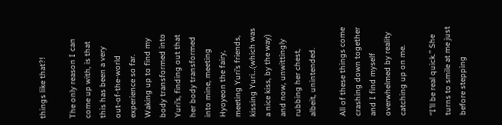things like that?!

The only reason I can come up with, is that this has been a very out-of-the-world experience so far. Waking up to find my body transformed into Yuri’s, finding out that her body transformed into mine, meeting Hyoyeon the fairy, meeting Yuri’s friends, kissing Yuri…(which was a nice kiss, by the way) and now, unwittingly rubbing her chest, albeit, unintended.

All of these things come crashing down together and I find myself overwhelmed by reality catching up on me.

“I’ll be real quick.” She turns to smile at me just before stepping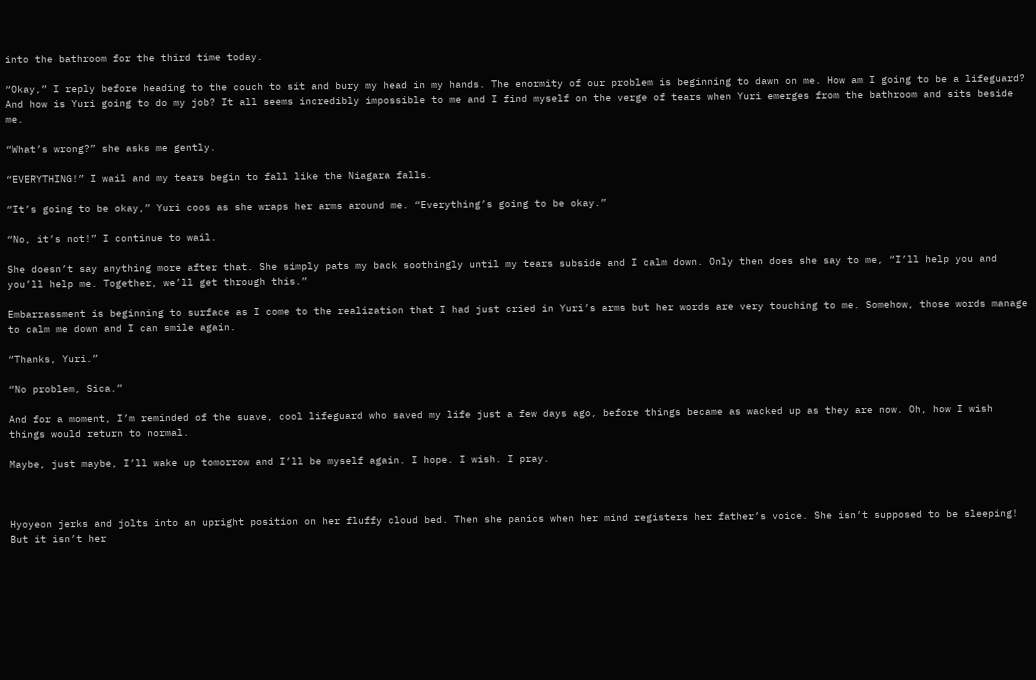into the bathroom for the third time today.

“Okay,” I reply before heading to the couch to sit and bury my head in my hands. The enormity of our problem is beginning to dawn on me. How am I going to be a lifeguard? And how is Yuri going to do my job? It all seems incredibly impossible to me and I find myself on the verge of tears when Yuri emerges from the bathroom and sits beside me.

“What’s wrong?” she asks me gently.

“EVERYTHING!” I wail and my tears begin to fall like the Niagara falls.

“It’s going to be okay,” Yuri coos as she wraps her arms around me. “Everything’s going to be okay.”

“No, it’s not!” I continue to wail.

She doesn’t say anything more after that. She simply pats my back soothingly until my tears subside and I calm down. Only then does she say to me, “I’ll help you and you’ll help me. Together, we’ll get through this.”

Embarrassment is beginning to surface as I come to the realization that I had just cried in Yuri’s arms but her words are very touching to me. Somehow, those words manage to calm me down and I can smile again.

“Thanks, Yuri.”

“No problem, Sica.”

And for a moment, I’m reminded of the suave, cool lifeguard who saved my life just a few days ago, before things became as wacked up as they are now. Oh, how I wish things would return to normal.

Maybe, just maybe, I’ll wake up tomorrow and I’ll be myself again. I hope. I wish. I pray.



Hyoyeon jerks and jolts into an upright position on her fluffy cloud bed. Then she panics when her mind registers her father’s voice. She isn’t supposed to be sleeping! But it isn’t her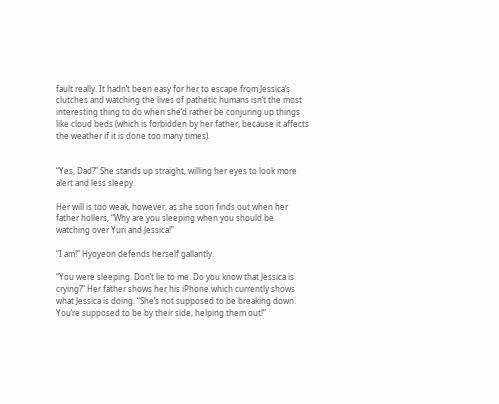fault really. It hadn’t been easy for her to escape from Jessica’s clutches and watching the lives of pathetic humans isn’t the most interesting thing to do when she’d rather be conjuring up things like cloud beds (which is forbidden by her father, because it affects the weather if it is done too many times).


“Yes, Dad?” She stands up straight, willing her eyes to look more alert and less sleepy.

Her will is too weak, however, as she soon finds out when her father hollers, “Why are you sleeping when you should be watching over Yuri and Jessica!”

“I am!” Hyoyeon defends herself gallantly.

“You were sleeping. Don’t lie to me. Do you know that Jessica is crying?” Her father shows her his iPhone which currently shows what Jessica is doing. “She’s not supposed to be breaking down. You’re supposed to be by their side, helping them out!”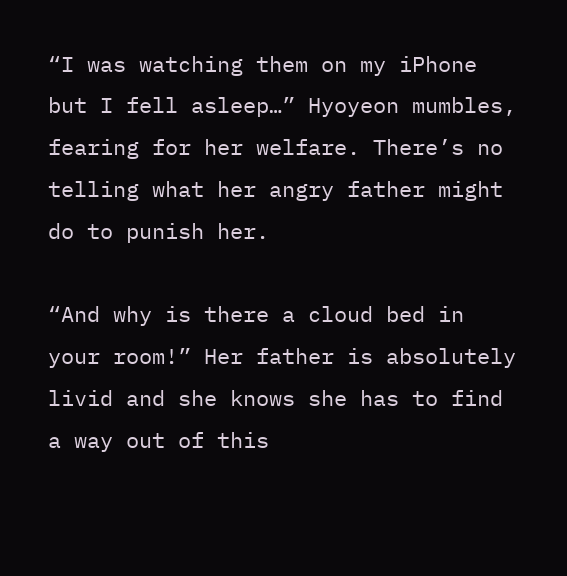“I was watching them on my iPhone but I fell asleep…” Hyoyeon mumbles, fearing for her welfare. There’s no telling what her angry father might do to punish her.

“And why is there a cloud bed in your room!” Her father is absolutely livid and she knows she has to find a way out of this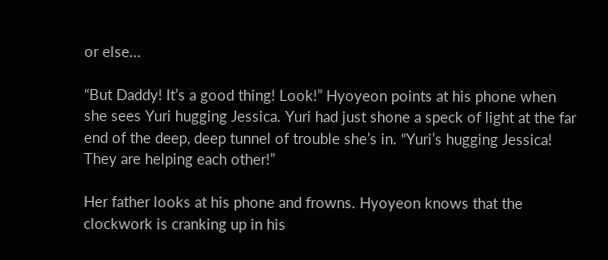or else…

“But Daddy! It’s a good thing! Look!” Hyoyeon points at his phone when she sees Yuri hugging Jessica. Yuri had just shone a speck of light at the far end of the deep, deep tunnel of trouble she’s in. “Yuri’s hugging Jessica! They are helping each other!”

Her father looks at his phone and frowns. Hyoyeon knows that the clockwork is cranking up in his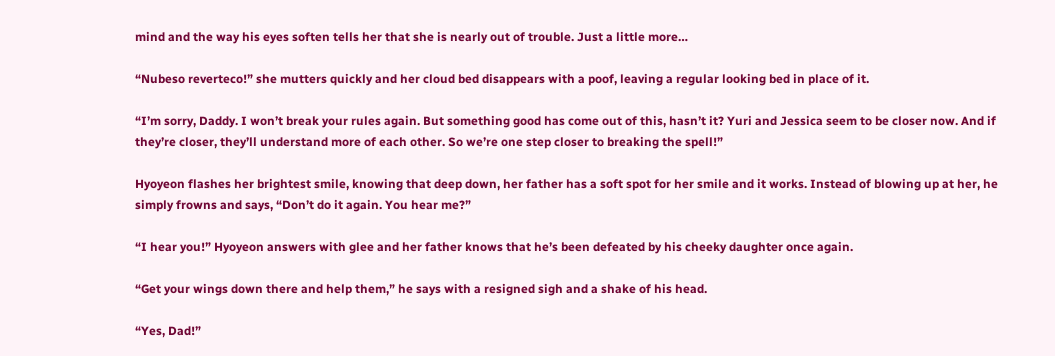mind and the way his eyes soften tells her that she is nearly out of trouble. Just a little more…

“Nubeso reverteco!” she mutters quickly and her cloud bed disappears with a poof, leaving a regular looking bed in place of it.

“I’m sorry, Daddy. I won’t break your rules again. But something good has come out of this, hasn’t it? Yuri and Jessica seem to be closer now. And if they’re closer, they’ll understand more of each other. So we’re one step closer to breaking the spell!”

Hyoyeon flashes her brightest smile, knowing that deep down, her father has a soft spot for her smile and it works. Instead of blowing up at her, he simply frowns and says, “Don’t do it again. You hear me?”

“I hear you!” Hyoyeon answers with glee and her father knows that he’s been defeated by his cheeky daughter once again.

“Get your wings down there and help them,” he says with a resigned sigh and a shake of his head.

“Yes, Dad!”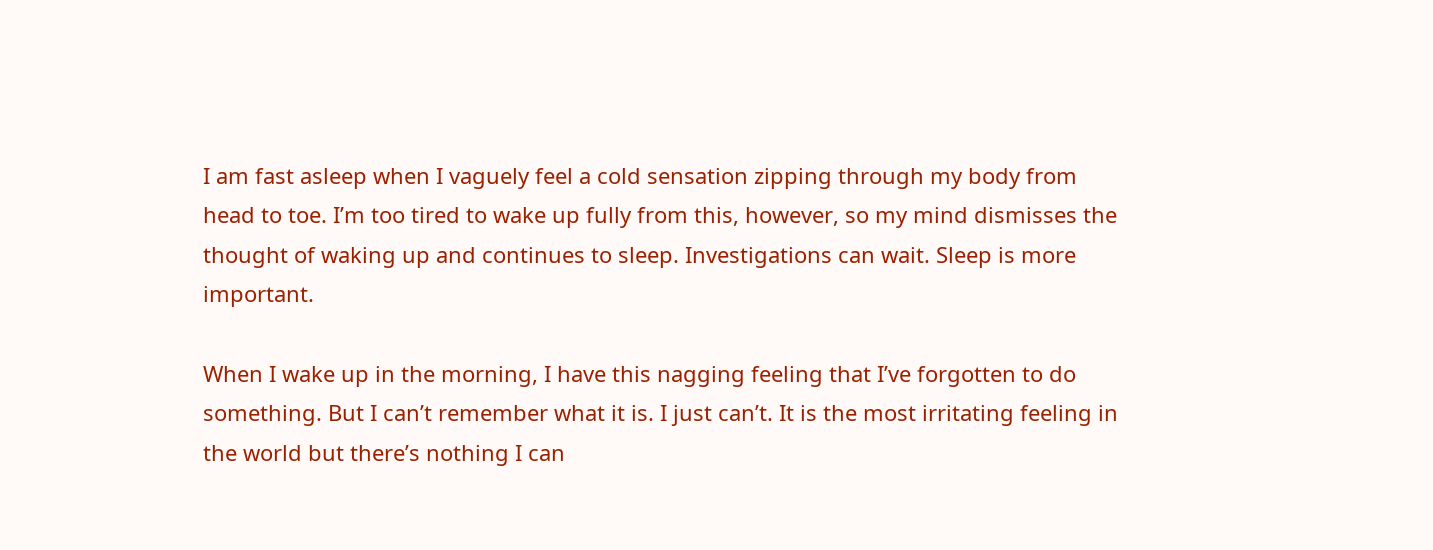I am fast asleep when I vaguely feel a cold sensation zipping through my body from head to toe. I’m too tired to wake up fully from this, however, so my mind dismisses the thought of waking up and continues to sleep. Investigations can wait. Sleep is more important.

When I wake up in the morning, I have this nagging feeling that I’ve forgotten to do something. But I can’t remember what it is. I just can’t. It is the most irritating feeling in the world but there’s nothing I can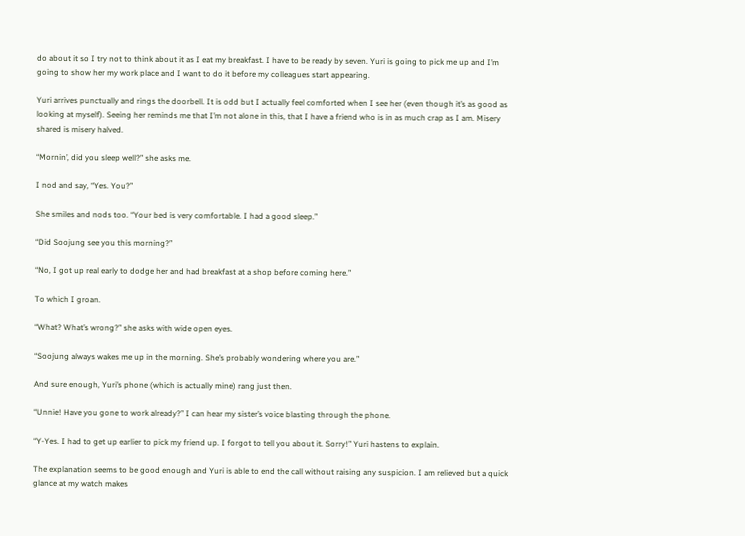do about it so I try not to think about it as I eat my breakfast. I have to be ready by seven. Yuri is going to pick me up and I’m going to show her my work place and I want to do it before my colleagues start appearing.

Yuri arrives punctually and rings the doorbell. It is odd but I actually feel comforted when I see her (even though it’s as good as looking at myself). Seeing her reminds me that I’m not alone in this, that I have a friend who is in as much crap as I am. Misery shared is misery halved.

“Mornin’, did you sleep well?” she asks me.

I nod and say, “Yes. You?”

She smiles and nods too. “Your bed is very comfortable. I had a good sleep.”

“Did Soojung see you this morning?”

“No, I got up real early to dodge her and had breakfast at a shop before coming here.”

To which I groan.

“What? What’s wrong?” she asks with wide open eyes.

“Soojung always wakes me up in the morning. She’s probably wondering where you are.”

And sure enough, Yuri’s phone (which is actually mine) rang just then.

“Unnie! Have you gone to work already?” I can hear my sister’s voice blasting through the phone.

“Y-Yes. I had to get up earlier to pick my friend up. I forgot to tell you about it. Sorry!” Yuri hastens to explain.

The explanation seems to be good enough and Yuri is able to end the call without raising any suspicion. I am relieved but a quick glance at my watch makes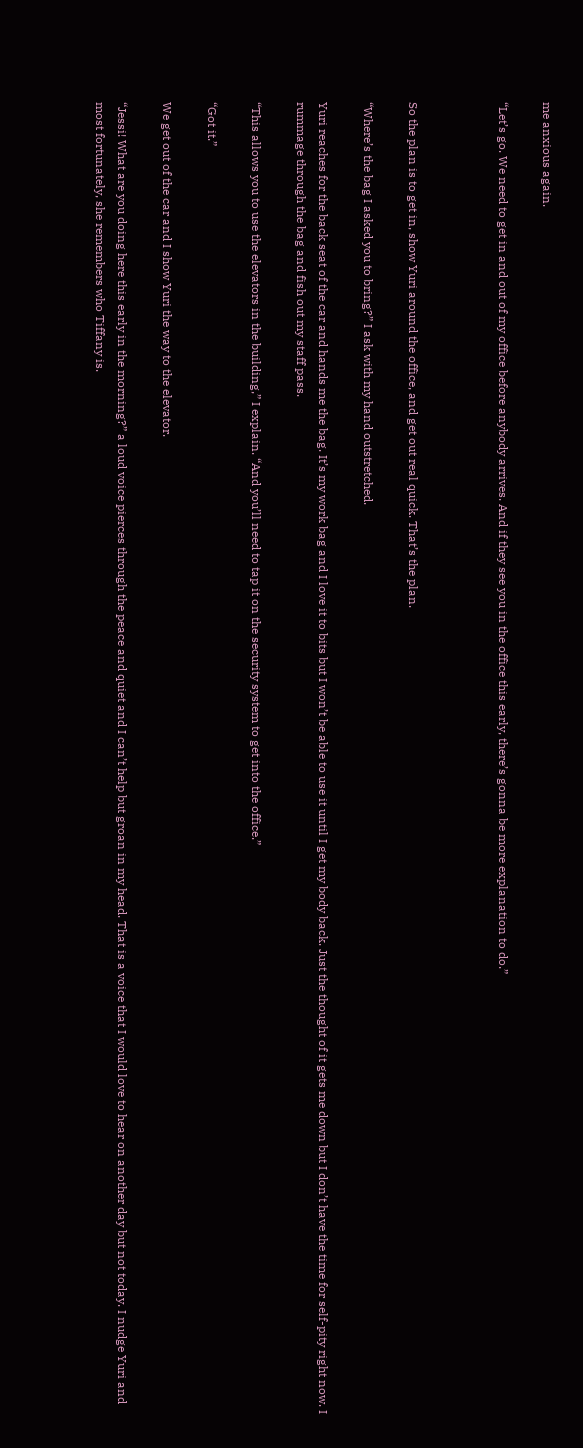me anxious again.

“Let’s go. We need to get in and out of my office before anybody arrives. And if they see you in the office this early, there’s gonna be more explanation to do.”



So the plan is to get in, show Yuri around the office, and get out real quick. That’s the plan.

“Where’s the bag I asked you to bring?” I ask with my hand outstretched.

Yuri reaches for the back seat of the car and hands me the bag. It’s my work bag and I love it to bits but I won’t be able to use it until I get my body back. Just the thought of it gets me down but I don’t have the time for self-pity right now. I rummage through the bag and fish out my staff pass.

“This allows you to use the elevators in the building,” I explain. “And you’ll need to tap it on the security system to get into the office.”

“Got it.”

We get out of the car and I show Yuri the way to the elevator.

“Jessi! What are you doing here this early in the morning?” a loud voice pierces through the peace and quiet and I can’t help but groan in my head. That is a voice that I would love to hear on another day but not today. I nudge Yuri and most fortunately, she remembers who Tiffany is.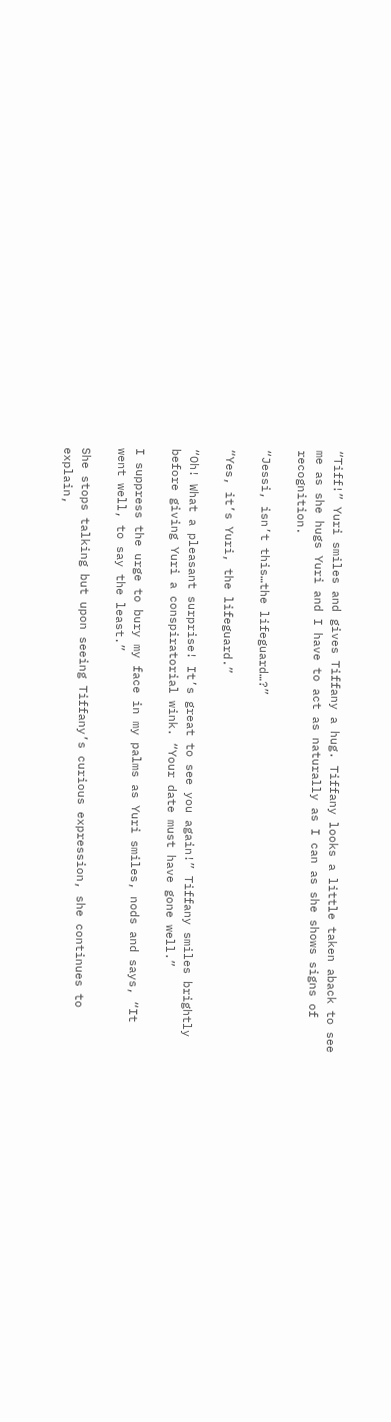“Tiff!” Yuri smiles and gives Tiffany a hug. Tiffany looks a little taken aback to see me as she hugs Yuri and I have to act as naturally as I can as she shows signs of recognition.

“Jessi, isn’t this…the lifeguard…?”

“Yes, it’s Yuri, the lifeguard.”

“Oh! What a pleasant surprise! It’s great to see you again!” Tiffany smiles brightly before giving Yuri a conspiratorial wink. “Your date must have gone well.”

I suppress the urge to bury my face in my palms as Yuri smiles, nods and says, “It went well, to say the least.”

She stops talking but upon seeing Tiffany’s curious expression, she continues to explain,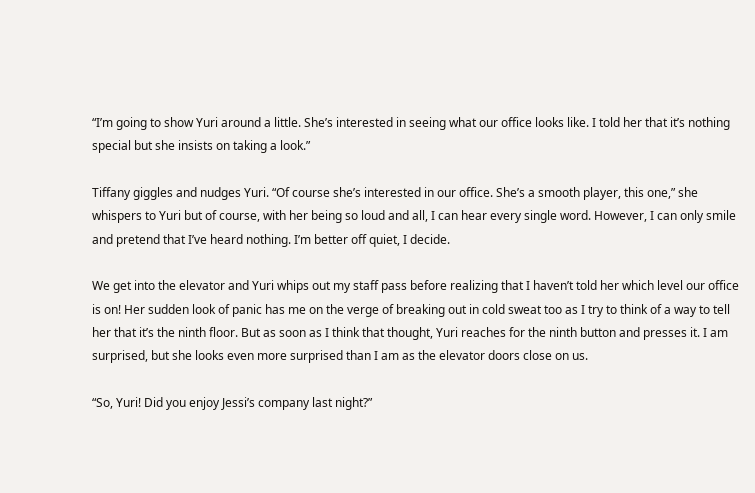“I’m going to show Yuri around a little. She’s interested in seeing what our office looks like. I told her that it’s nothing special but she insists on taking a look.”

Tiffany giggles and nudges Yuri. “Of course she’s interested in our office. She’s a smooth player, this one,” she whispers to Yuri but of course, with her being so loud and all, I can hear every single word. However, I can only smile and pretend that I’ve heard nothing. I’m better off quiet, I decide.

We get into the elevator and Yuri whips out my staff pass before realizing that I haven’t told her which level our office is on! Her sudden look of panic has me on the verge of breaking out in cold sweat too as I try to think of a way to tell her that it’s the ninth floor. But as soon as I think that thought, Yuri reaches for the ninth button and presses it. I am surprised, but she looks even more surprised than I am as the elevator doors close on us.

“So, Yuri! Did you enjoy Jessi’s company last night?”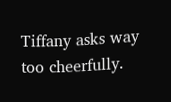Tiffany asks way too cheerfully.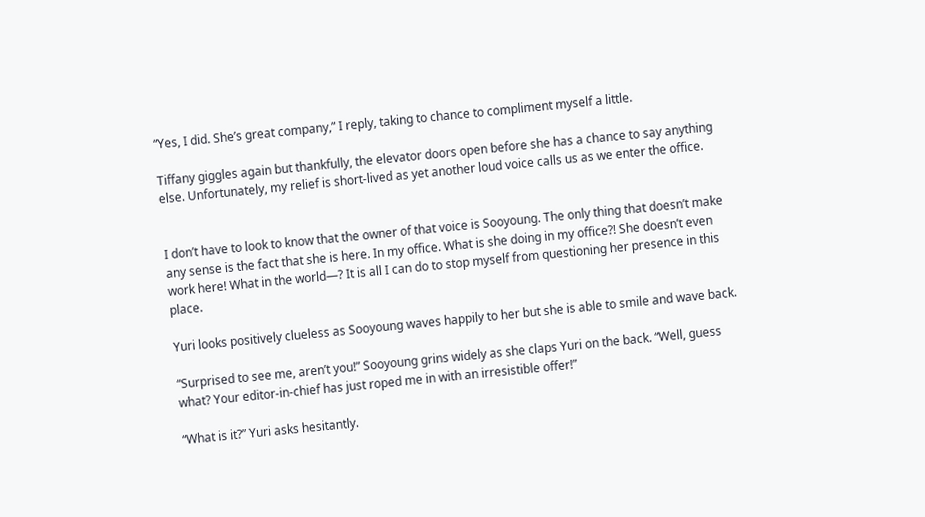“Yes, I did. She’s great company,” I reply, taking to chance to compliment myself a little.

Tiffany giggles again but thankfully, the elevator doors open before she has a chance to say anything else. Unfortunately, my relief is short-lived as yet another loud voice calls us as we enter the office.


I don’t have to look to know that the owner of that voice is Sooyoung. The only thing that doesn’t make any sense is the fact that she is here. In my office. What is she doing in my office?! She doesn’t even work here! What in the world—? It is all I can do to stop myself from questioning her presence in this place.

Yuri looks positively clueless as Sooyoung waves happily to her but she is able to smile and wave back.

“Surprised to see me, aren’t you!” Sooyoung grins widely as she claps Yuri on the back. “Well, guess what? Your editor-in-chief has just roped me in with an irresistible offer!”

“What is it?” Yuri asks hesitantly.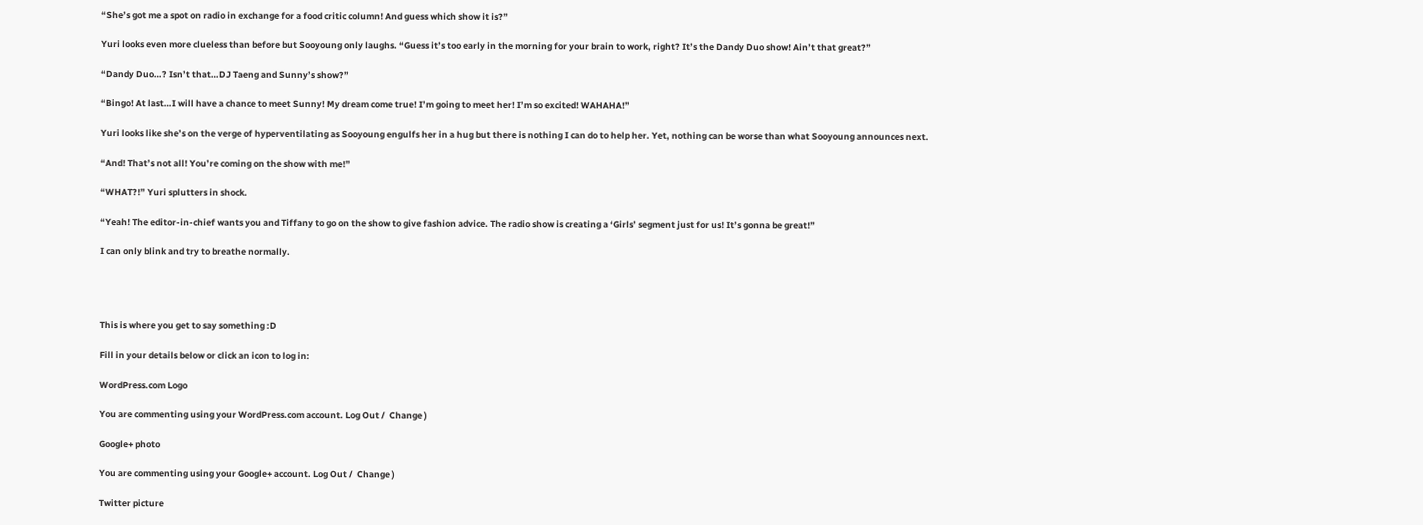“She’s got me a spot on radio in exchange for a food critic column! And guess which show it is?”

Yuri looks even more clueless than before but Sooyoung only laughs. “Guess it’s too early in the morning for your brain to work, right? It’s the Dandy Duo show! Ain’t that great?”

“Dandy Duo…? Isn’t that…DJ Taeng and Sunny’s show?”

“Bingo! At last…I will have a chance to meet Sunny! My dream come true! I’m going to meet her! I’m so excited! WAHAHA!”

Yuri looks like she’s on the verge of hyperventilating as Sooyoung engulfs her in a hug but there is nothing I can do to help her. Yet, nothing can be worse than what Sooyoung announces next.

“And! That’s not all! You’re coming on the show with me!”

“WHAT?!” Yuri splutters in shock.

“Yeah! The editor-in-chief wants you and Tiffany to go on the show to give fashion advice. The radio show is creating a ‘Girls’ segment just for us! It’s gonna be great!”

I can only blink and try to breathe normally.




This is where you get to say something :D

Fill in your details below or click an icon to log in:

WordPress.com Logo

You are commenting using your WordPress.com account. Log Out /  Change )

Google+ photo

You are commenting using your Google+ account. Log Out /  Change )

Twitter picture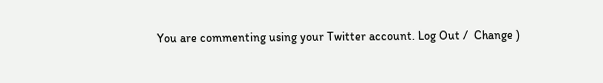You are commenting using your Twitter account. Log Out /  Change )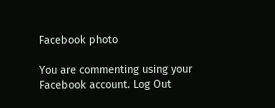Facebook photo

You are commenting using your Facebook account. Log Out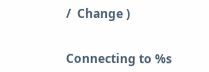/  Change )


Connecting to %s